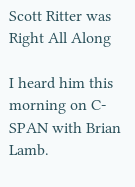Scott Ritter was Right All Along

I heard him this morning on C-SPAN with Brian Lamb.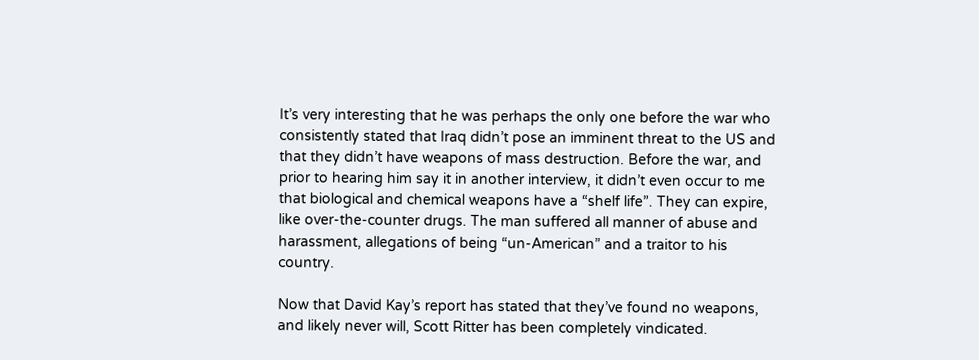It’s very interesting that he was perhaps the only one before the war who consistently stated that Iraq didn’t pose an imminent threat to the US and that they didn’t have weapons of mass destruction. Before the war, and prior to hearing him say it in another interview, it didn’t even occur to me that biological and chemical weapons have a “shelf life”. They can expire, like over-the-counter drugs. The man suffered all manner of abuse and harassment, allegations of being “un-American” and a traitor to his country.

Now that David Kay’s report has stated that they’ve found no weapons, and likely never will, Scott Ritter has been completely vindicated.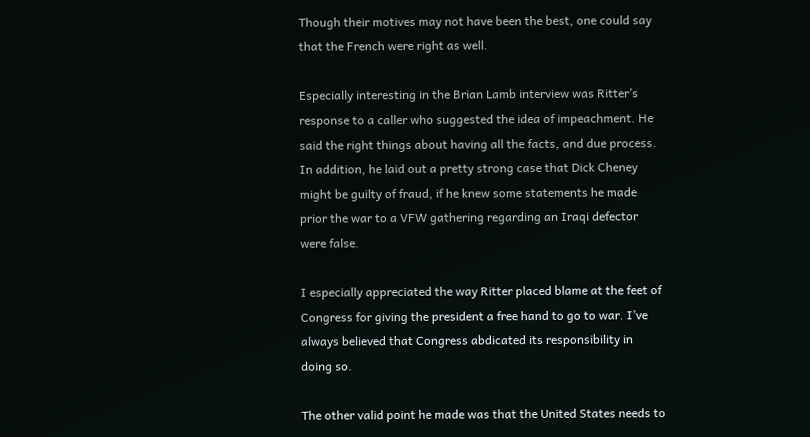Though their motives may not have been the best, one could say that the French were right as well.

Especially interesting in the Brian Lamb interview was Ritter’s response to a caller who suggested the idea of impeachment. He said the right things about having all the facts, and due process. In addition, he laid out a pretty strong case that Dick Cheney might be guilty of fraud, if he knew some statements he made prior the war to a VFW gathering regarding an Iraqi defector were false.

I especially appreciated the way Ritter placed blame at the feet of Congress for giving the president a free hand to go to war. I’ve always believed that Congress abdicated its responsibility in doing so.

The other valid point he made was that the United States needs to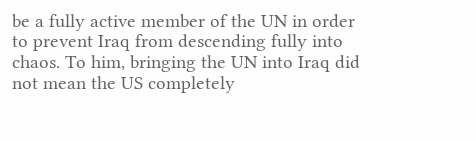be a fully active member of the UN in order to prevent Iraq from descending fully into chaos. To him, bringing the UN into Iraq did not mean the US completely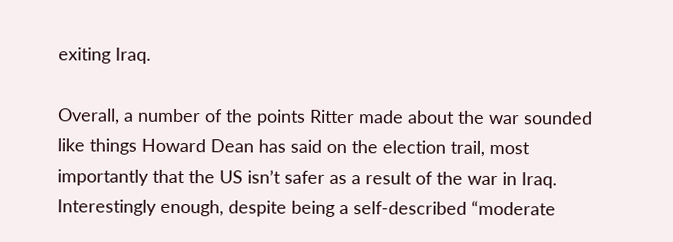exiting Iraq.

Overall, a number of the points Ritter made about the war sounded like things Howard Dean has said on the election trail, most importantly that the US isn’t safer as a result of the war in Iraq. Interestingly enough, despite being a self-described “moderate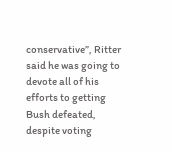conservative”, Ritter said he was going to devote all of his efforts to getting Bush defeated, despite voting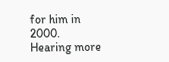for him in 2000. Hearing more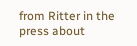from Ritter in the press about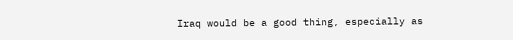Iraq would be a good thing, especially as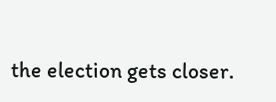the election gets closer.